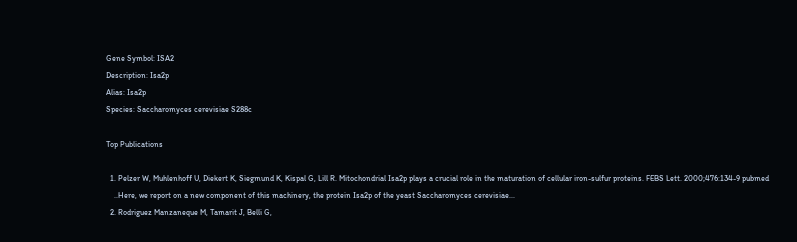Gene Symbol: ISA2
Description: Isa2p
Alias: Isa2p
Species: Saccharomyces cerevisiae S288c

Top Publications

  1. Pelzer W, Muhlenhoff U, Diekert K, Siegmund K, Kispal G, Lill R. Mitochondrial Isa2p plays a crucial role in the maturation of cellular iron-sulfur proteins. FEBS Lett. 2000;476:134-9 pubmed
    ..Here, we report on a new component of this machinery, the protein Isa2p of the yeast Saccharomyces cerevisiae...
  2. Rodriguez Manzaneque M, Tamarit J, Belli G,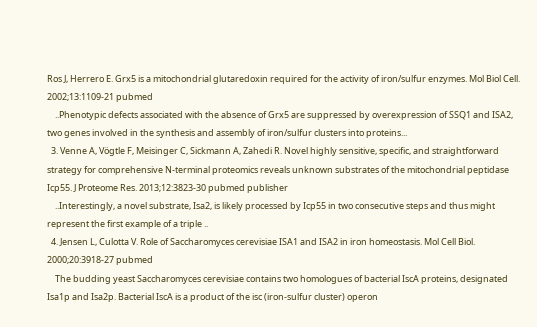Ros J, Herrero E. Grx5 is a mitochondrial glutaredoxin required for the activity of iron/sulfur enzymes. Mol Biol Cell. 2002;13:1109-21 pubmed
    ..Phenotypic defects associated with the absence of Grx5 are suppressed by overexpression of SSQ1 and ISA2, two genes involved in the synthesis and assembly of iron/sulfur clusters into proteins...
  3. Venne A, Vögtle F, Meisinger C, Sickmann A, Zahedi R. Novel highly sensitive, specific, and straightforward strategy for comprehensive N-terminal proteomics reveals unknown substrates of the mitochondrial peptidase Icp55. J Proteome Res. 2013;12:3823-30 pubmed publisher
    ..Interestingly, a novel substrate, Isa2, is likely processed by Icp55 in two consecutive steps and thus might represent the first example of a triple ..
  4. Jensen L, Culotta V. Role of Saccharomyces cerevisiae ISA1 and ISA2 in iron homeostasis. Mol Cell Biol. 2000;20:3918-27 pubmed
    The budding yeast Saccharomyces cerevisiae contains two homologues of bacterial IscA proteins, designated Isa1p and Isa2p. Bacterial IscA is a product of the isc (iron-sulfur cluster) operon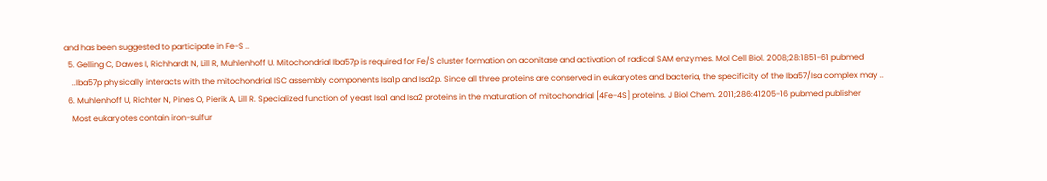and has been suggested to participate in Fe-S ..
  5. Gelling C, Dawes I, Richhardt N, Lill R, Muhlenhoff U. Mitochondrial Iba57p is required for Fe/S cluster formation on aconitase and activation of radical SAM enzymes. Mol Cell Biol. 2008;28:1851-61 pubmed
    ..Iba57p physically interacts with the mitochondrial ISC assembly components Isa1p and Isa2p. Since all three proteins are conserved in eukaryotes and bacteria, the specificity of the Iba57/Isa complex may ..
  6. Muhlenhoff U, Richter N, Pines O, Pierik A, Lill R. Specialized function of yeast Isa1 and Isa2 proteins in the maturation of mitochondrial [4Fe-4S] proteins. J Biol Chem. 2011;286:41205-16 pubmed publisher
    Most eukaryotes contain iron-sulfur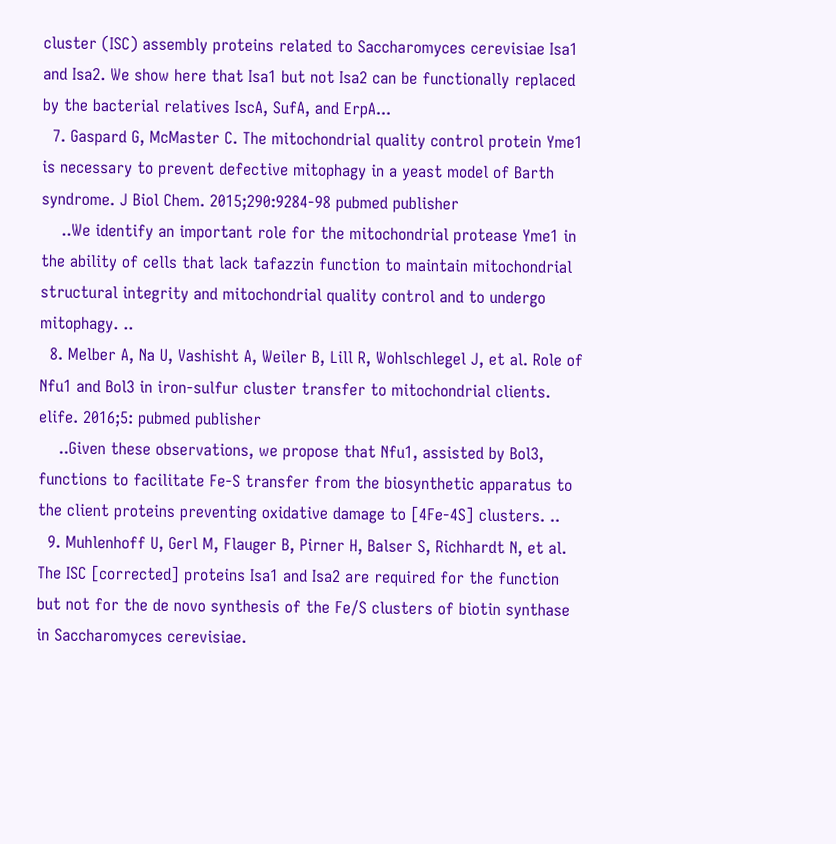cluster (ISC) assembly proteins related to Saccharomyces cerevisiae Isa1 and Isa2. We show here that Isa1 but not Isa2 can be functionally replaced by the bacterial relatives IscA, SufA, and ErpA...
  7. Gaspard G, McMaster C. The mitochondrial quality control protein Yme1 is necessary to prevent defective mitophagy in a yeast model of Barth syndrome. J Biol Chem. 2015;290:9284-98 pubmed publisher
    ..We identify an important role for the mitochondrial protease Yme1 in the ability of cells that lack tafazzin function to maintain mitochondrial structural integrity and mitochondrial quality control and to undergo mitophagy. ..
  8. Melber A, Na U, Vashisht A, Weiler B, Lill R, Wohlschlegel J, et al. Role of Nfu1 and Bol3 in iron-sulfur cluster transfer to mitochondrial clients. elife. 2016;5: pubmed publisher
    ..Given these observations, we propose that Nfu1, assisted by Bol3, functions to facilitate Fe-S transfer from the biosynthetic apparatus to the client proteins preventing oxidative damage to [4Fe-4S] clusters. ..
  9. Muhlenhoff U, Gerl M, Flauger B, Pirner H, Balser S, Richhardt N, et al. The ISC [corrected] proteins Isa1 and Isa2 are required for the function but not for the de novo synthesis of the Fe/S clusters of biotin synthase in Saccharomyces cerevisiae.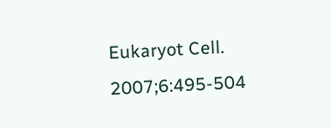Eukaryot Cell. 2007;6:495-504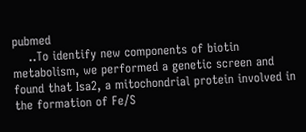pubmed
    ..To identify new components of biotin metabolism, we performed a genetic screen and found that Isa2, a mitochondrial protein involved in the formation of Fe/S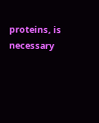proteins, is necessary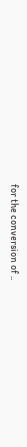for the conversion of ..